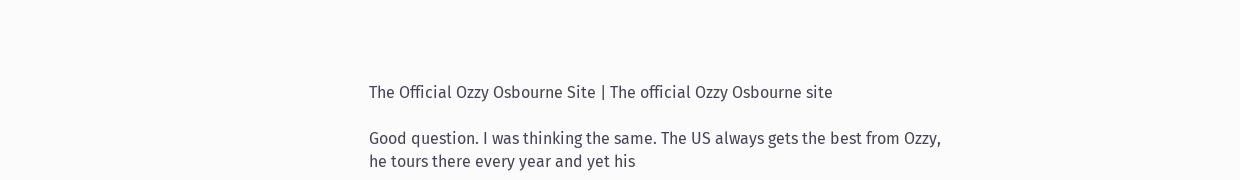The Official Ozzy Osbourne Site | The official Ozzy Osbourne site

Good question. I was thinking the same. The US always gets the best from Ozzy, he tours there every year and yet his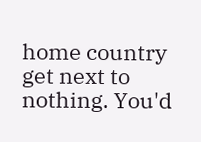home country get next to nothing. You'd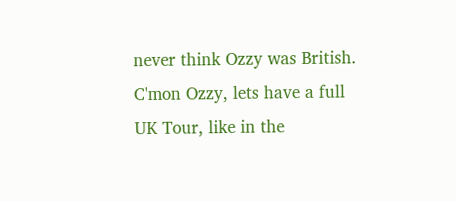never think Ozzy was British. C'mon Ozzy, lets have a full UK Tour, like in the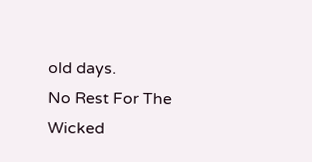old days.
No Rest For The Wicked